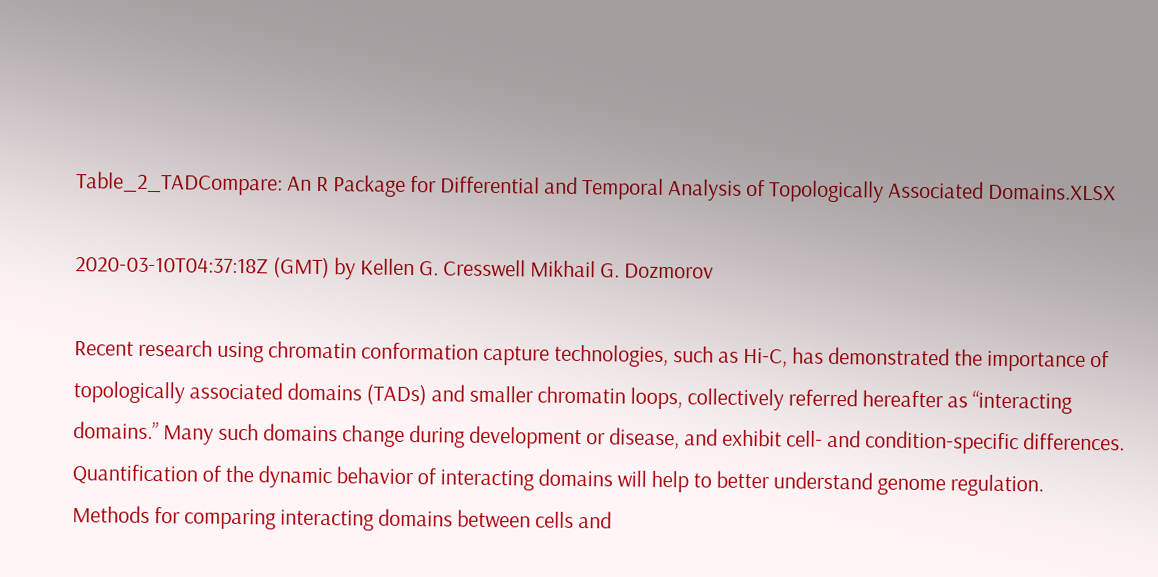Table_2_TADCompare: An R Package for Differential and Temporal Analysis of Topologically Associated Domains.XLSX

2020-03-10T04:37:18Z (GMT) by Kellen G. Cresswell Mikhail G. Dozmorov

Recent research using chromatin conformation capture technologies, such as Hi-C, has demonstrated the importance of topologically associated domains (TADs) and smaller chromatin loops, collectively referred hereafter as “interacting domains.” Many such domains change during development or disease, and exhibit cell- and condition-specific differences. Quantification of the dynamic behavior of interacting domains will help to better understand genome regulation. Methods for comparing interacting domains between cells and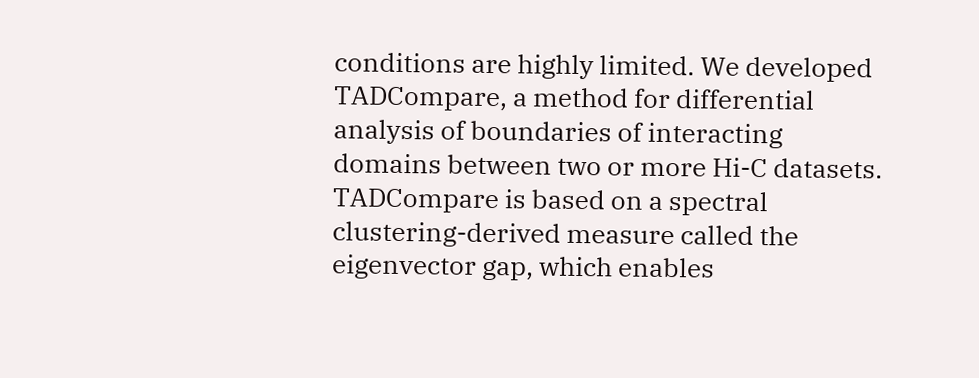conditions are highly limited. We developed TADCompare, a method for differential analysis of boundaries of interacting domains between two or more Hi-C datasets. TADCompare is based on a spectral clustering-derived measure called the eigenvector gap, which enables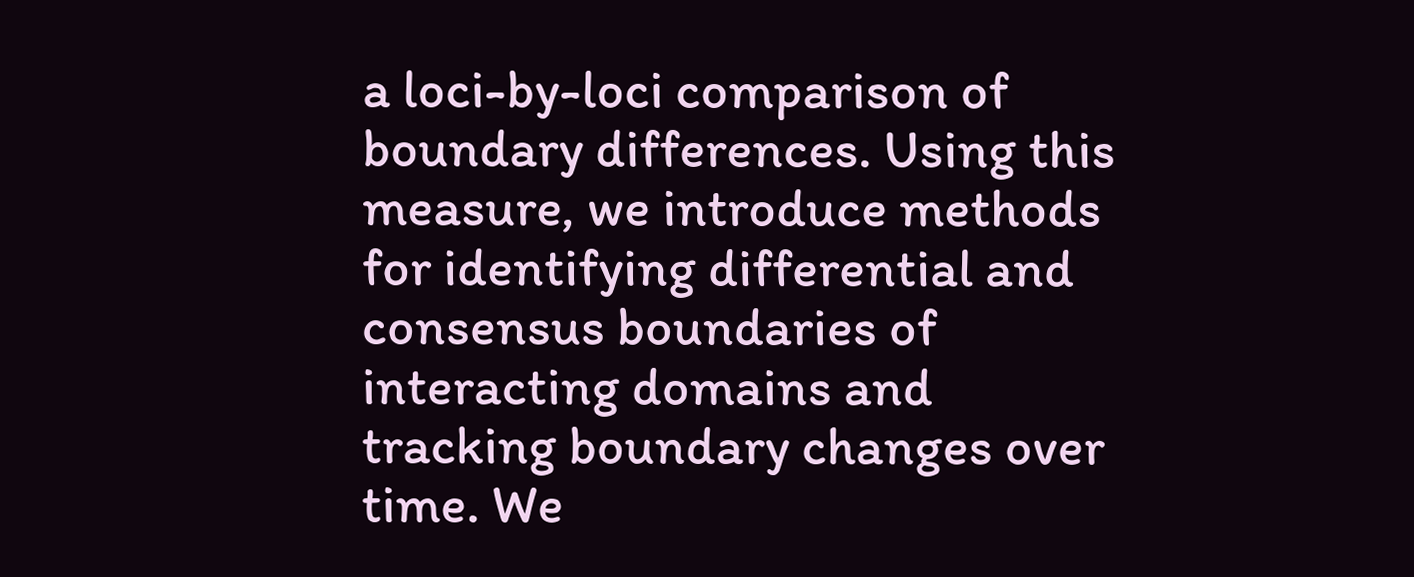a loci-by-loci comparison of boundary differences. Using this measure, we introduce methods for identifying differential and consensus boundaries of interacting domains and tracking boundary changes over time. We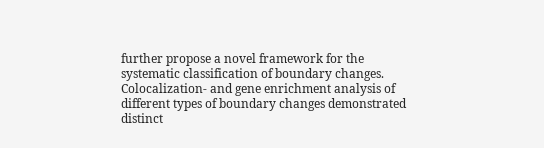further propose a novel framework for the systematic classification of boundary changes. Colocalization- and gene enrichment analysis of different types of boundary changes demonstrated distinct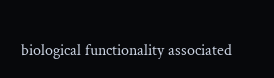biological functionality associated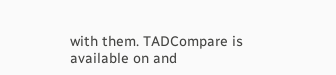with them. TADCompare is available on and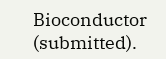Bioconductor (submitted).